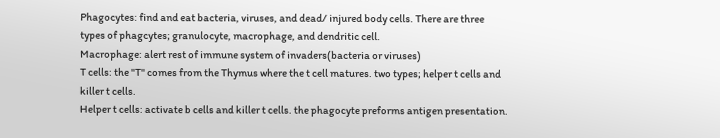Phagocytes: find and eat bacteria, viruses, and dead/ injured body cells. There are three types of phagcytes; granulocyte, macrophage, and dendritic cell.
Macrophage: alert rest of immune system of invaders(bacteria or viruses)
T cells: the "T" comes from the Thymus where the t cell matures. two types; helper t cells and killer t cells.
Helper t cells: activate b cells and killer t cells. the phagocyte preforms antigen presentation.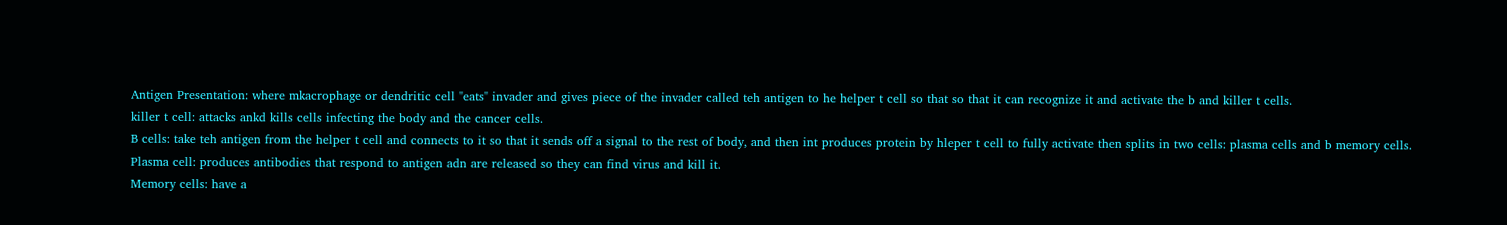Antigen Presentation: where mkacrophage or dendritic cell "eats" invader and gives piece of the invader called teh antigen to he helper t cell so that so that it can recognize it and activate the b and killer t cells.
killer t cell: attacks ankd kills cells infecting the body and the cancer cells.
B cells: take teh antigen from the helper t cell and connects to it so that it sends off a signal to the rest of body, and then int produces protein by hleper t cell to fully activate then splits in two cells: plasma cells and b memory cells.
Plasma cell: produces antibodies that respond to antigen adn are released so they can find virus and kill it.
Memory cells: have a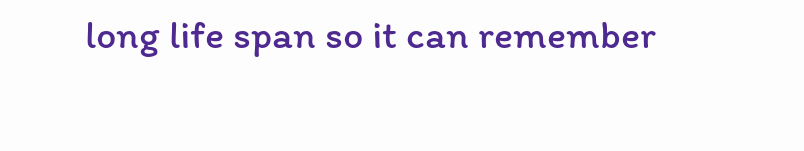long life span so it can remember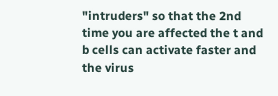"intruders" so that the 2nd time you are affected the t and b cells can activate faster and the virus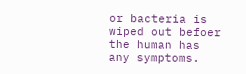or bacteria is wiped out befoer the human has any symptoms.